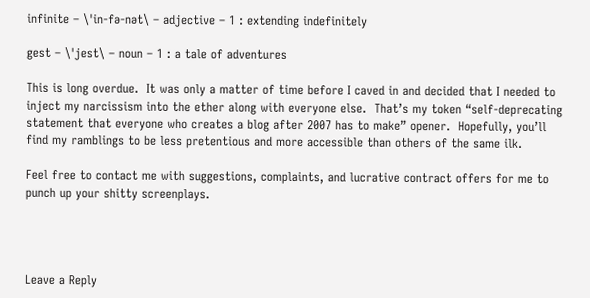infinite – \ˈin-fə-nət\ – adjective – 1 : extending indefinitely

gest – \ˈjest\ – noun – 1 : a tale of adventures

This is long overdue.  It was only a matter of time before I caved in and decided that I needed to inject my narcissism into the ether along with everyone else.  That’s my token “self-deprecating statement that everyone who creates a blog after 2007 has to make” opener.  Hopefully, you’ll find my ramblings to be less pretentious and more accessible than others of the same ilk.

Feel free to contact me with suggestions, complaints, and lucrative contract offers for me to punch up your shitty screenplays.




Leave a Reply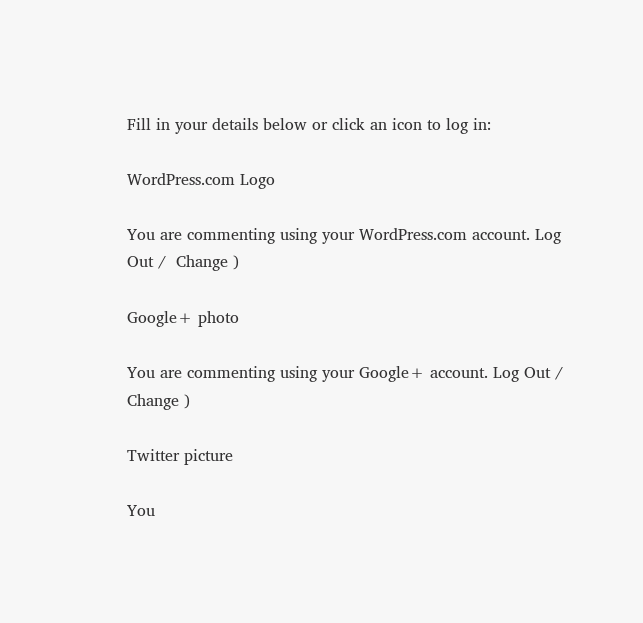Fill in your details below or click an icon to log in:

WordPress.com Logo

You are commenting using your WordPress.com account. Log Out /  Change )

Google+ photo

You are commenting using your Google+ account. Log Out /  Change )

Twitter picture

You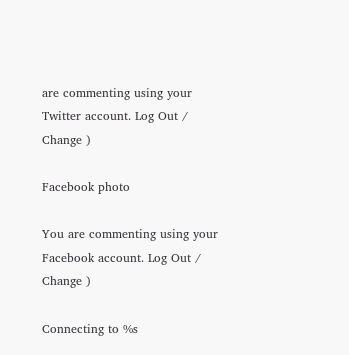are commenting using your Twitter account. Log Out /  Change )

Facebook photo

You are commenting using your Facebook account. Log Out /  Change )

Connecting to %s